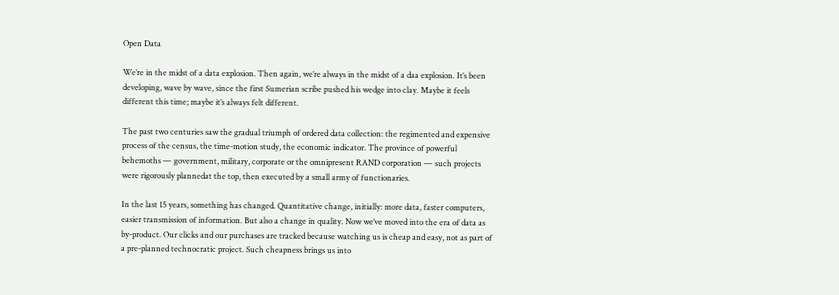Open Data

We’re in the midst of a data explosion. Then again, we’re always in the midst of a daa explosion. It’s been developing, wave by wave, since the first Sumerian scribe pushed his wedge into clay. Maybe it feels different this time; maybe it’s always felt different.

The past two centuries saw the gradual triumph of ordered data collection: the regimented and expensive process of the census, the time-motion study, the economic indicator. The province of powerful behemoths — government, military, corporate or the omnipresent RAND corporation — such projects were rigorously plannedat the top, then executed by a small army of functionaries.

In the last 15 years, something has changed. Quantitative change, initially: more data, faster computers, easier transmission of information. But also a change in quality. Now we’ve moved into the era of data as by-product. Our clicks and our purchases are tracked because watching us is cheap and easy, not as part of a pre-planned technocratic project. Such cheapness brings us into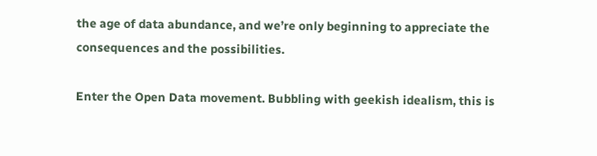the age of data abundance, and we’re only beginning to appreciate the consequences and the possibilities.

Enter the Open Data movement. Bubbling with geekish idealism, this is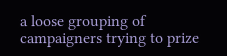a loose grouping of campaigners trying to prize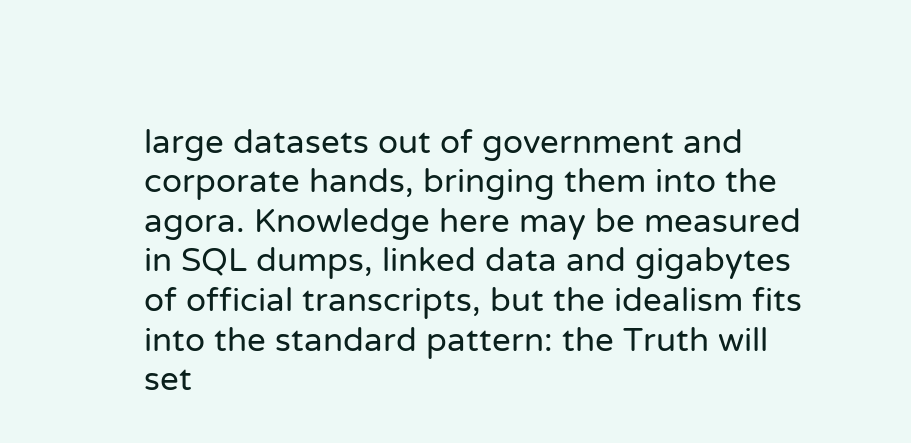large datasets out of government and corporate hands, bringing them into the agora. Knowledge here may be measured in SQL dumps, linked data and gigabytes of official transcripts, but the idealism fits into the standard pattern: the Truth will set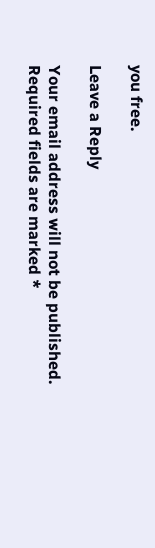you free.

Leave a Reply

Your email address will not be published. Required fields are marked *